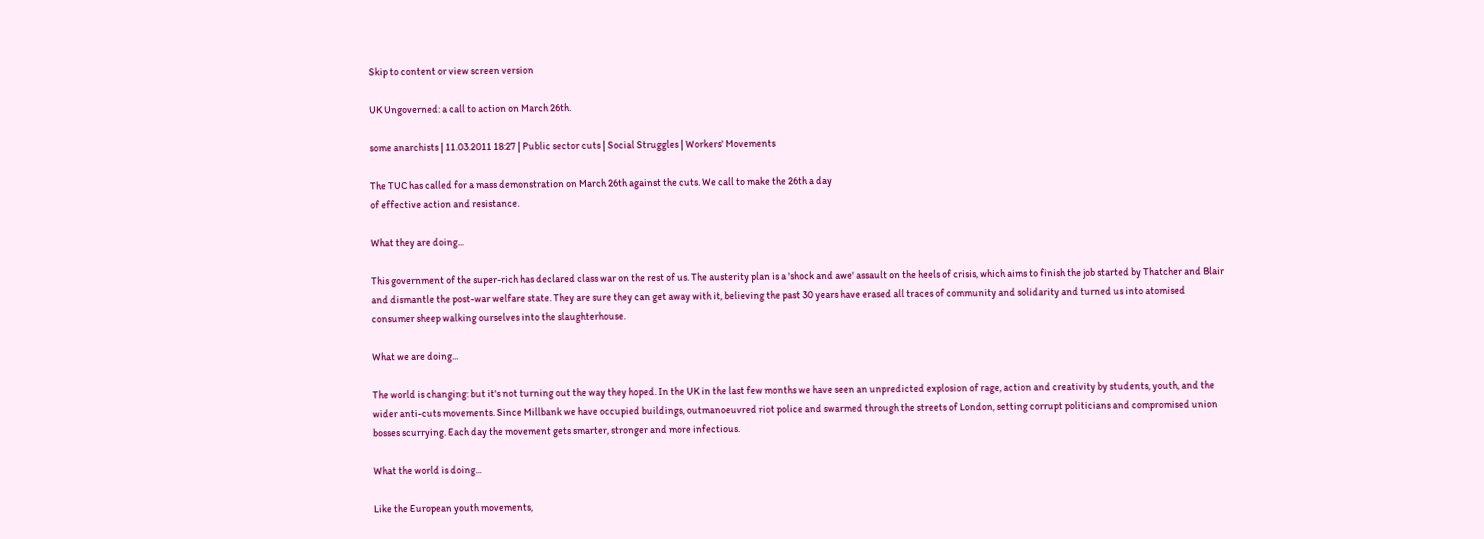Skip to content or view screen version

UK Ungoverned: a call to action on March 26th.

some anarchists | 11.03.2011 18:27 | Public sector cuts | Social Struggles | Workers' Movements

The TUC has called for a mass demonstration on March 26th against the cuts. We call to make the 26th a day
of effective action and resistance.

What they are doing...

This government of the super-rich has declared class war on the rest of us. The austerity plan is a 'shock and awe' assault on the heels of crisis, which aims to finish the job started by Thatcher and Blair and dismantle the post-war welfare state. They are sure they can get away with it, believing the past 30 years have erased all traces of community and solidarity and turned us into atomised consumer sheep walking ourselves into the slaughterhouse.

What we are doing...

The world is changing: but it's not turning out the way they hoped. In the UK in the last few months we have seen an unpredicted explosion of rage, action and creativity by students, youth, and the wider anti-cuts movements. Since Millbank we have occupied buildings, outmanoeuvred riot police and swarmed through the streets of London, setting corrupt politicians and compromised union bosses scurrying. Each day the movement gets smarter, stronger and more infectious.

What the world is doing...

Like the European youth movements,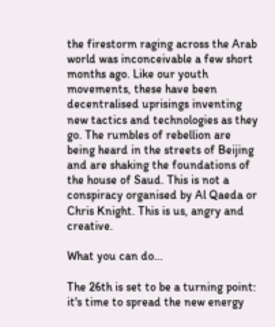the firestorm raging across the Arab world was inconceivable a few short months ago. Like our youth movements, these have been decentralised uprisings inventing new tactics and technologies as they go. The rumbles of rebellion are being heard in the streets of Beijing and are shaking the foundations of the house of Saud. This is not a conspiracy organised by Al Qaeda or Chris Knight. This is us, angry and creative.

What you can do...

The 26th is set to be a turning point: it's time to spread the new energy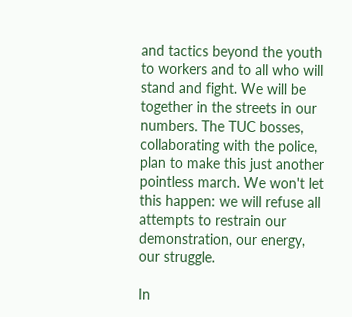and tactics beyond the youth to workers and to all who will stand and fight. We will be together in the streets in our numbers. The TUC bosses,
collaborating with the police, plan to make this just another pointless march. We won't let this happen: we will refuse all attempts to restrain our demonstration, our energy, our struggle.

In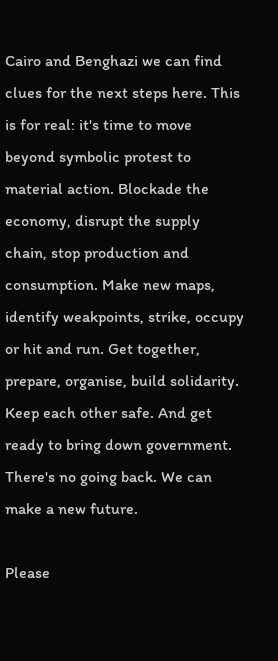Cairo and Benghazi we can find clues for the next steps here. This is for real: it's time to move beyond symbolic protest to material action. Blockade the economy, disrupt the supply chain, stop production and
consumption. Make new maps, identify weakpoints, strike, occupy or hit and run. Get together, prepare, organise, build solidarity. Keep each other safe. And get ready to bring down government. There's no going back. We can make a new future.

Please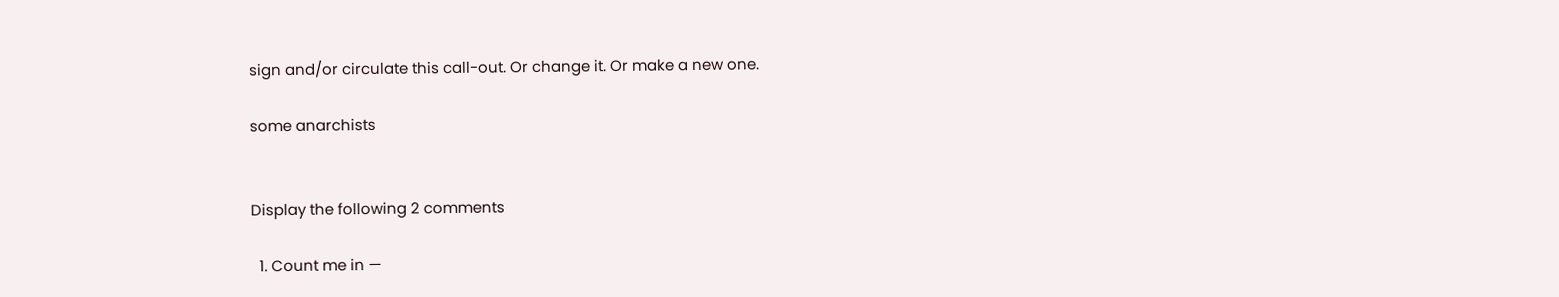sign and/or circulate this call-out. Or change it. Or make a new one.

some anarchists


Display the following 2 comments

  1. Count me in —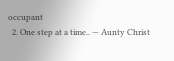occupant
  2. One step at a time.. — Aunty Christ